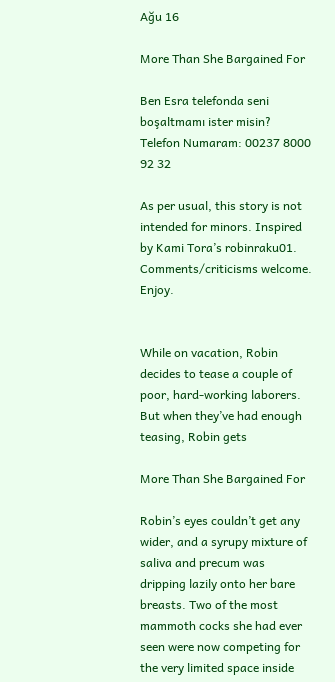Ağu 16

More Than She Bargained For

Ben Esra telefonda seni boşaltmamı ister misin?
Telefon Numaram: 00237 8000 92 32

As per usual, this story is not intended for minors. Inspired by Kami Tora’s robinraku01. Comments/criticisms welcome. Enjoy.


While on vacation, Robin decides to tease a couple of poor, hard-working laborers. But when they’ve had enough teasing, Robin gets

More Than She Bargained For

Robin’s eyes couldn’t get any wider, and a syrupy mixture of saliva and precum was dripping lazily onto her bare breasts. Two of the most mammoth cocks she had ever seen were now competing for the very limited space inside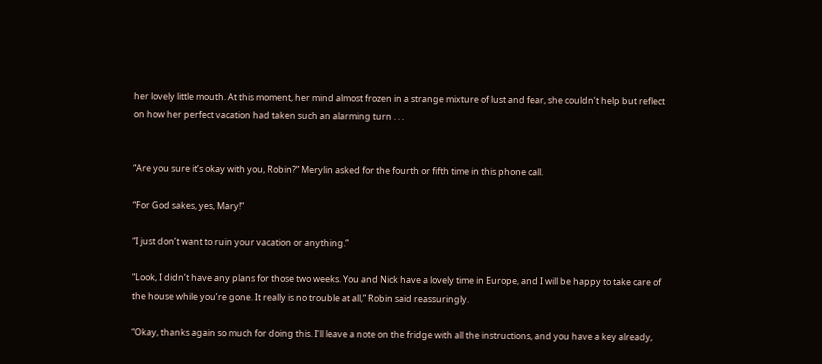her lovely little mouth. At this moment, her mind almost frozen in a strange mixture of lust and fear, she couldn’t help but reflect on how her perfect vacation had taken such an alarming turn . . .


“Are you sure it’s okay with you, Robin?” Merylin asked for the fourth or fifth time in this phone call.

“For God sakes, yes, Mary!”

“I just don’t want to ruin your vacation or anything.”

“Look, I didn’t have any plans for those two weeks. You and Nick have a lovely time in Europe, and I will be happy to take care of the house while you’re gone. It really is no trouble at all,” Robin said reassuringly.

“Okay, thanks again so much for doing this. I’ll leave a note on the fridge with all the instructions, and you have a key already,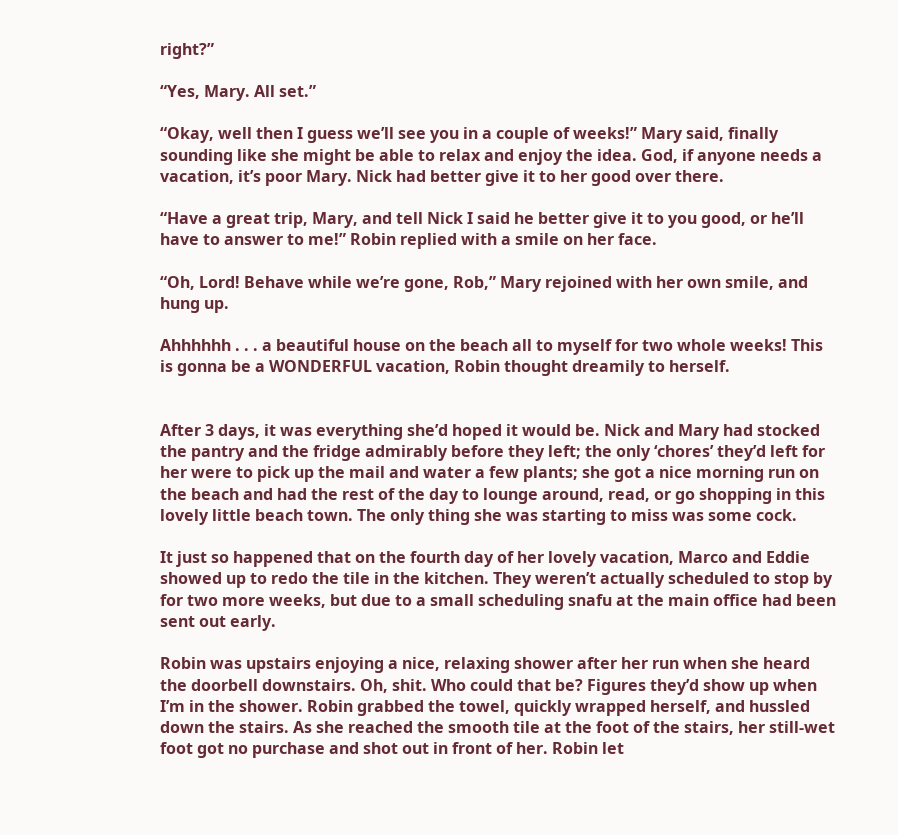right?”

“Yes, Mary. All set.”

“Okay, well then I guess we’ll see you in a couple of weeks!” Mary said, finally sounding like she might be able to relax and enjoy the idea. God, if anyone needs a vacation, it’s poor Mary. Nick had better give it to her good over there.

“Have a great trip, Mary, and tell Nick I said he better give it to you good, or he’ll have to answer to me!” Robin replied with a smile on her face.

“Oh, Lord! Behave while we’re gone, Rob,” Mary rejoined with her own smile, and hung up.

Ahhhhhh . . . a beautiful house on the beach all to myself for two whole weeks! This is gonna be a WONDERFUL vacation, Robin thought dreamily to herself.


After 3 days, it was everything she’d hoped it would be. Nick and Mary had stocked the pantry and the fridge admirably before they left; the only ‘chores’ they’d left for her were to pick up the mail and water a few plants; she got a nice morning run on the beach and had the rest of the day to lounge around, read, or go shopping in this lovely little beach town. The only thing she was starting to miss was some cock.

It just so happened that on the fourth day of her lovely vacation, Marco and Eddie showed up to redo the tile in the kitchen. They weren’t actually scheduled to stop by for two more weeks, but due to a small scheduling snafu at the main office had been sent out early.

Robin was upstairs enjoying a nice, relaxing shower after her run when she heard the doorbell downstairs. Oh, shit. Who could that be? Figures they’d show up when I’m in the shower. Robin grabbed the towel, quickly wrapped herself, and hussled down the stairs. As she reached the smooth tile at the foot of the stairs, her still-wet foot got no purchase and shot out in front of her. Robin let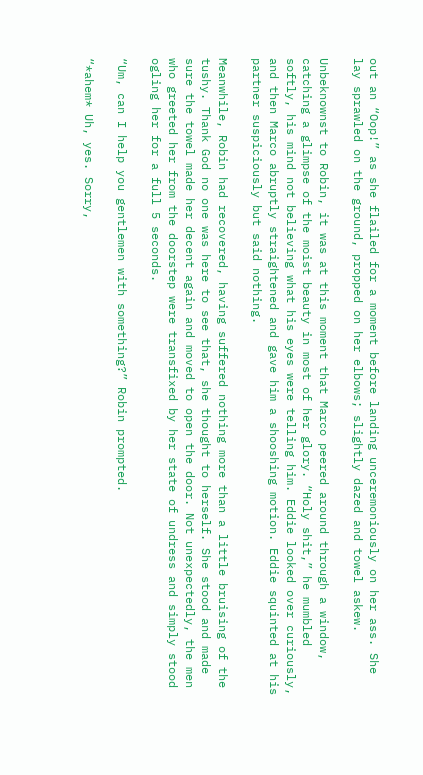out an “Oop!” as she flailed for a moment before landing unceremoniously on her ass. She lay sprawled on the ground, propped on her elbows; slightly dazed and towel askew.

Unbeknownst to Robin, it was at this moment that Marco peered around through a window, catching a glimpse of the moist beauty in most of her glory. “Holy shit,” he mumbled softly, his mind not believing what his eyes were telling him. Eddie looked over curiously, and then Marco abruptly straightened and gave him a shooshing motion. Eddie squinted at his partner suspiciously but said nothing.

Meanwhile, Robin had recovered, having suffered nothing more than a little bruising of the tushy. Thank God no one was here to see that, she thought to herself. She stood and made sure the towel made her decent again and moved to open the door. Not unexpectedly, the men who greeted her from the doorstep were transfixed by her state of undress and simply stood ogling her for a full 5 seconds.

“Um, can I help you gentlemen with something?” Robin prompted.

“*ahem* Uh, yes. Sorry,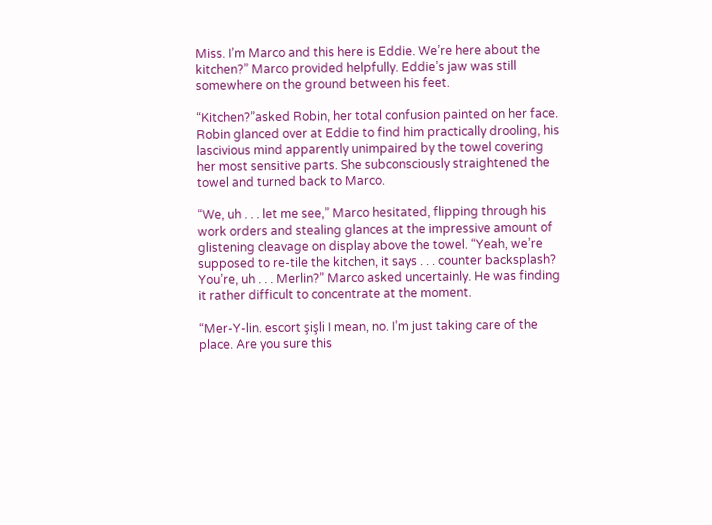Miss. I’m Marco and this here is Eddie. We’re here about the kitchen?” Marco provided helpfully. Eddie’s jaw was still somewhere on the ground between his feet.

“Kitchen?”asked Robin, her total confusion painted on her face. Robin glanced over at Eddie to find him practically drooling, his lascivious mind apparently unimpaired by the towel covering her most sensitive parts. She subconsciously straightened the towel and turned back to Marco.

“We, uh . . . let me see,” Marco hesitated, flipping through his work orders and stealing glances at the impressive amount of glistening cleavage on display above the towel. “Yeah, we’re supposed to re-tile the kitchen, it says . . . counter backsplash? You’re, uh . . . Merlin?” Marco asked uncertainly. He was finding it rather difficult to concentrate at the moment.

“Mer-Y-lin. escort şişli I mean, no. I’m just taking care of the place. Are you sure this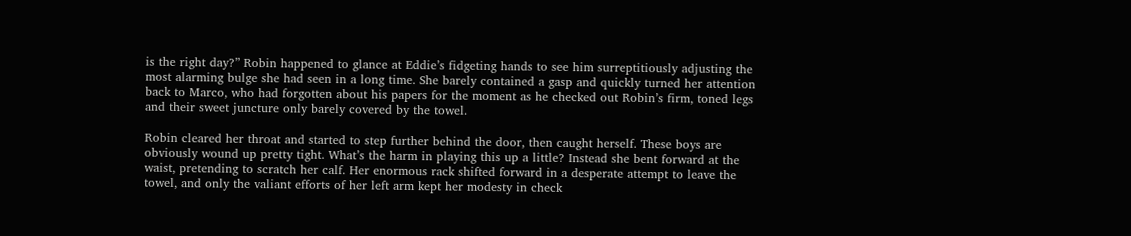is the right day?” Robin happened to glance at Eddie’s fidgeting hands to see him surreptitiously adjusting the most alarming bulge she had seen in a long time. She barely contained a gasp and quickly turned her attention back to Marco, who had forgotten about his papers for the moment as he checked out Robin’s firm, toned legs and their sweet juncture only barely covered by the towel.

Robin cleared her throat and started to step further behind the door, then caught herself. These boys are obviously wound up pretty tight. What’s the harm in playing this up a little? Instead she bent forward at the waist, pretending to scratch her calf. Her enormous rack shifted forward in a desperate attempt to leave the towel, and only the valiant efforts of her left arm kept her modesty in check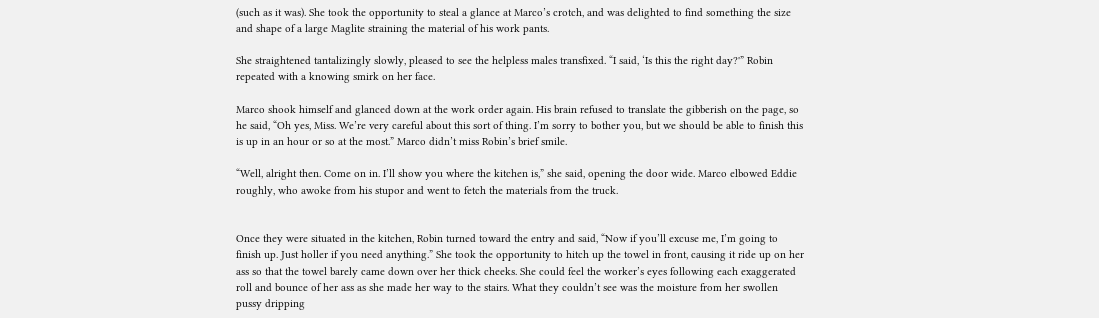(such as it was). She took the opportunity to steal a glance at Marco’s crotch, and was delighted to find something the size and shape of a large Maglite straining the material of his work pants.

She straightened tantalizingly slowly, pleased to see the helpless males transfixed. “I said, ‘Is this the right day?'” Robin repeated with a knowing smirk on her face.

Marco shook himself and glanced down at the work order again. His brain refused to translate the gibberish on the page, so he said, “Oh yes, Miss. We’re very careful about this sort of thing. I’m sorry to bother you, but we should be able to finish this is up in an hour or so at the most.” Marco didn’t miss Robin’s brief smile.

“Well, alright then. Come on in. I’ll show you where the kitchen is,” she said, opening the door wide. Marco elbowed Eddie roughly, who awoke from his stupor and went to fetch the materials from the truck.


Once they were situated in the kitchen, Robin turned toward the entry and said, “Now if you’ll excuse me, I’m going to finish up. Just holler if you need anything.” She took the opportunity to hitch up the towel in front, causing it ride up on her ass so that the towel barely came down over her thick cheeks. She could feel the worker’s eyes following each exaggerated roll and bounce of her ass as she made her way to the stairs. What they couldn’t see was the moisture from her swollen pussy dripping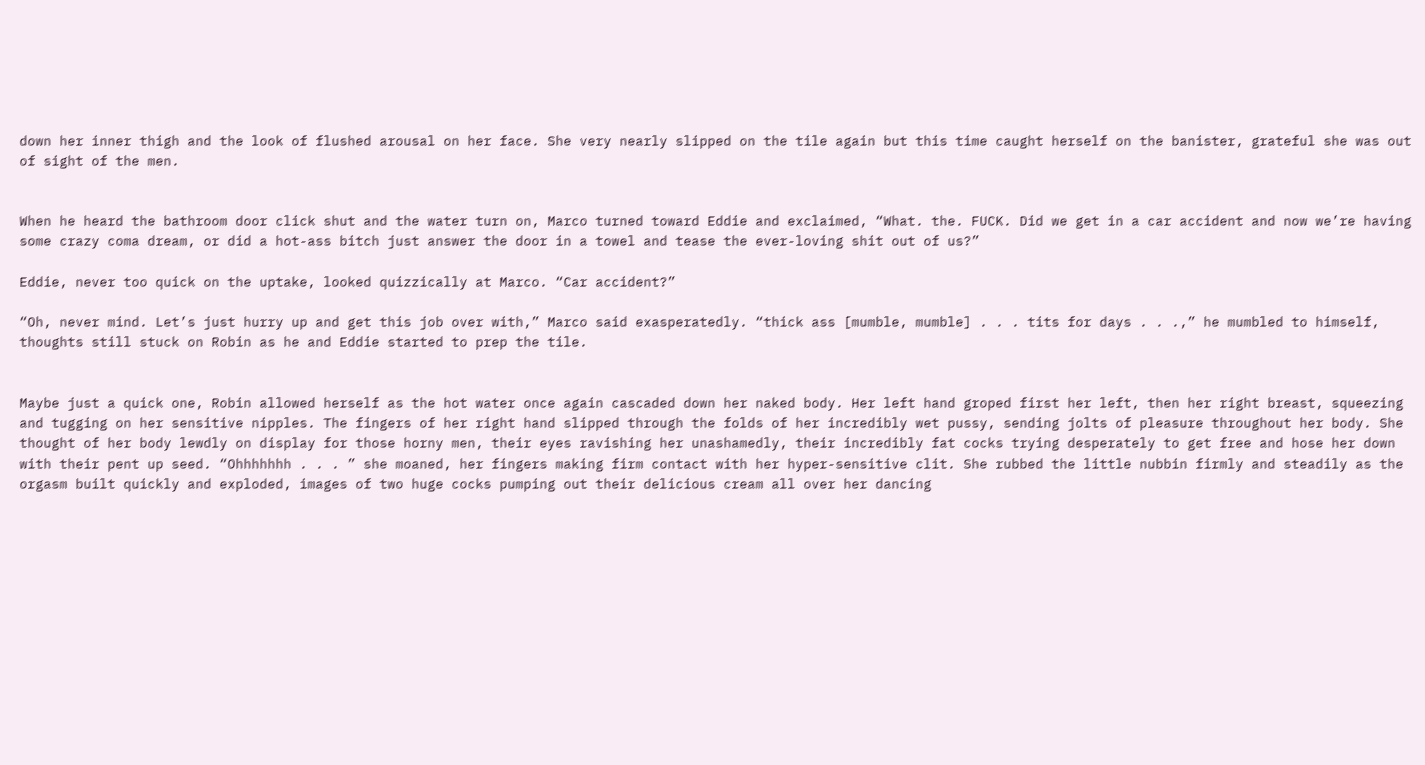down her inner thigh and the look of flushed arousal on her face. She very nearly slipped on the tile again but this time caught herself on the banister, grateful she was out of sight of the men.


When he heard the bathroom door click shut and the water turn on, Marco turned toward Eddie and exclaimed, “What. the. FUCK. Did we get in a car accident and now we’re having some crazy coma dream, or did a hot-ass bitch just answer the door in a towel and tease the ever-loving shit out of us?”

Eddie, never too quick on the uptake, looked quizzically at Marco. “Car accident?”

“Oh, never mind. Let’s just hurry up and get this job over with,” Marco said exasperatedly. “thick ass [mumble, mumble] . . . tits for days . . .,” he mumbled to himself, thoughts still stuck on Robin as he and Eddie started to prep the tile.


Maybe just a quick one, Robin allowed herself as the hot water once again cascaded down her naked body. Her left hand groped first her left, then her right breast, squeezing and tugging on her sensitive nipples. The fingers of her right hand slipped through the folds of her incredibly wet pussy, sending jolts of pleasure throughout her body. She thought of her body lewdly on display for those horny men, their eyes ravishing her unashamedly, their incredibly fat cocks trying desperately to get free and hose her down with their pent up seed. “Ohhhhhhh . . . ” she moaned, her fingers making firm contact with her hyper-sensitive clit. She rubbed the little nubbin firmly and steadily as the orgasm built quickly and exploded, images of two huge cocks pumping out their delicious cream all over her dancing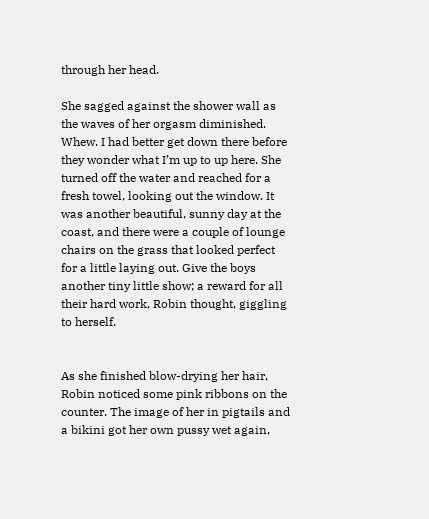through her head.

She sagged against the shower wall as the waves of her orgasm diminished. Whew. I had better get down there before they wonder what I’m up to up here. She turned off the water and reached for a fresh towel, looking out the window. It was another beautiful, sunny day at the coast, and there were a couple of lounge chairs on the grass that looked perfect for a little laying out. Give the boys another tiny little show; a reward for all their hard work, Robin thought, giggling to herself.


As she finished blow-drying her hair, Robin noticed some pink ribbons on the counter. The image of her in pigtails and a bikini got her own pussy wet again,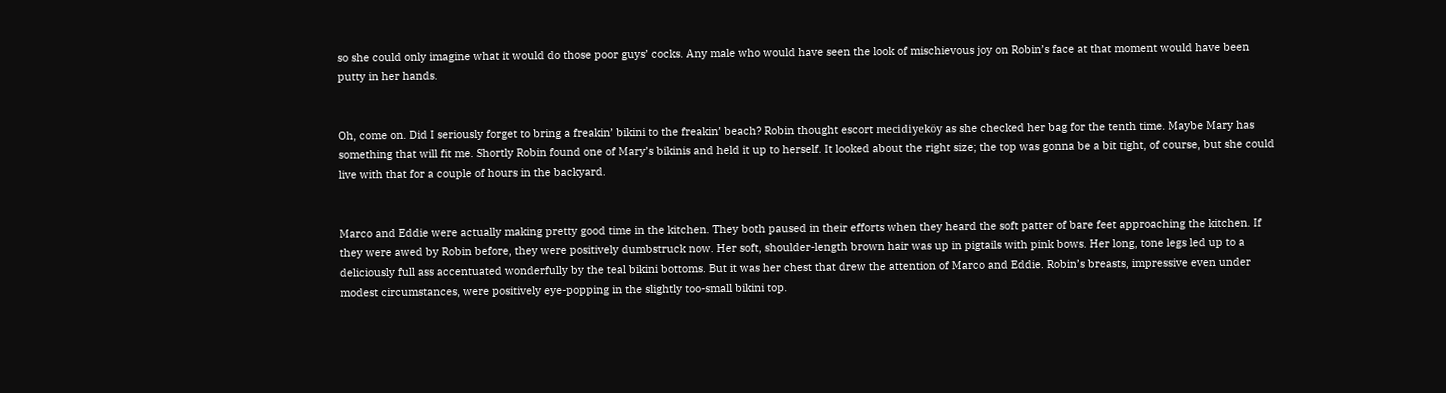so she could only imagine what it would do those poor guys’ cocks. Any male who would have seen the look of mischievous joy on Robin’s face at that moment would have been putty in her hands.


Oh, come on. Did I seriously forget to bring a freakin’ bikini to the freakin’ beach? Robin thought escort mecidiyeköy as she checked her bag for the tenth time. Maybe Mary has something that will fit me. Shortly Robin found one of Mary’s bikinis and held it up to herself. It looked about the right size; the top was gonna be a bit tight, of course, but she could live with that for a couple of hours in the backyard.


Marco and Eddie were actually making pretty good time in the kitchen. They both paused in their efforts when they heard the soft patter of bare feet approaching the kitchen. If they were awed by Robin before, they were positively dumbstruck now. Her soft, shoulder-length brown hair was up in pigtails with pink bows. Her long, tone legs led up to a deliciously full ass accentuated wonderfully by the teal bikini bottoms. But it was her chest that drew the attention of Marco and Eddie. Robin’s breasts, impressive even under modest circumstances, were positively eye-popping in the slightly too-small bikini top.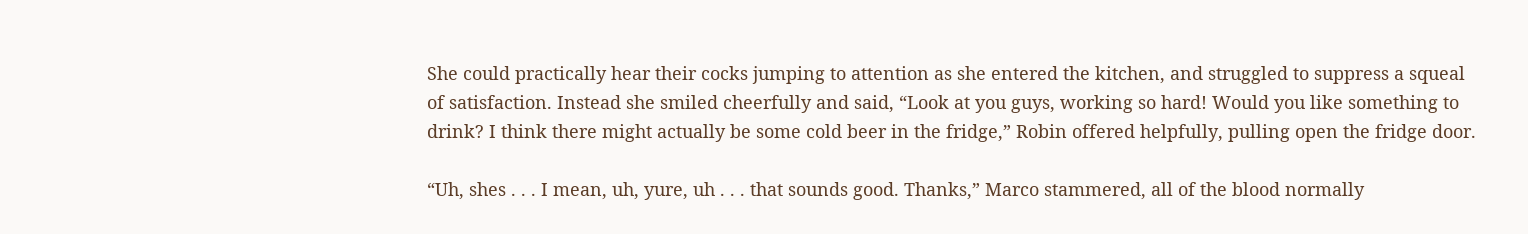She could practically hear their cocks jumping to attention as she entered the kitchen, and struggled to suppress a squeal of satisfaction. Instead she smiled cheerfully and said, “Look at you guys, working so hard! Would you like something to drink? I think there might actually be some cold beer in the fridge,” Robin offered helpfully, pulling open the fridge door.

“Uh, shes . . . I mean, uh, yure, uh . . . that sounds good. Thanks,” Marco stammered, all of the blood normally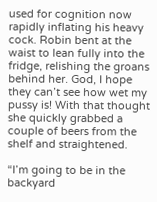used for cognition now rapidly inflating his heavy cock. Robin bent at the waist to lean fully into the fridge, relishing the groans behind her. God, I hope they can’t see how wet my pussy is! With that thought she quickly grabbed a couple of beers from the shelf and straightened.

“I’m going to be in the backyard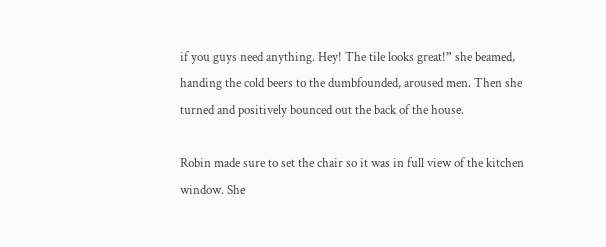if you guys need anything. Hey! The tile looks great!” she beamed, handing the cold beers to the dumbfounded, aroused men. Then she turned and positively bounced out the back of the house.

Robin made sure to set the chair so it was in full view of the kitchen window. She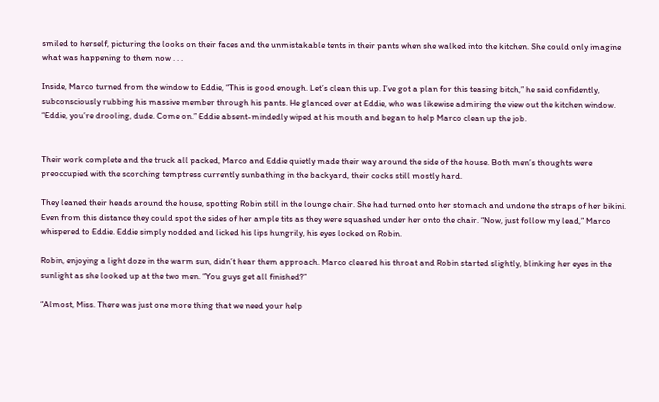smiled to herself, picturing the looks on their faces and the unmistakable tents in their pants when she walked into the kitchen. She could only imagine what was happening to them now . . .

Inside, Marco turned from the window to Eddie, “This is good enough. Let’s clean this up. I’ve got a plan for this teasing bitch,” he said confidently, subconsciously rubbing his massive member through his pants. He glanced over at Eddie, who was likewise admiring the view out the kitchen window. “Eddie, you’re drooling, dude. Come on.” Eddie absent-mindedly wiped at his mouth and began to help Marco clean up the job.


Their work complete and the truck all packed, Marco and Eddie quietly made their way around the side of the house. Both men’s thoughts were preoccupied with the scorching temptress currently sunbathing in the backyard, their cocks still mostly hard.

They leaned their heads around the house, spotting Robin still in the lounge chair. She had turned onto her stomach and undone the straps of her bikini. Even from this distance they could spot the sides of her ample tits as they were squashed under her onto the chair. “Now, just follow my lead,” Marco whispered to Eddie. Eddie simply nodded and licked his lips hungrily, his eyes locked on Robin.

Robin, enjoying a light doze in the warm sun, didn’t hear them approach. Marco cleared his throat and Robin started slightly, blinking her eyes in the sunlight as she looked up at the two men. “You guys get all finished?”

“Almost, Miss. There was just one more thing that we need your help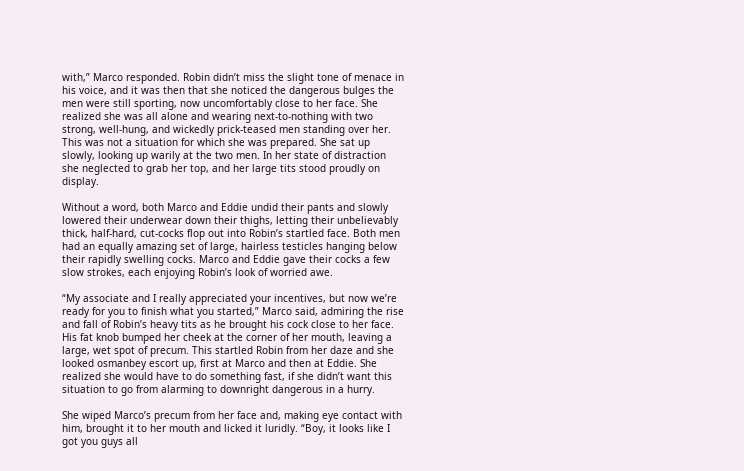with,” Marco responded. Robin didn’t miss the slight tone of menace in his voice, and it was then that she noticed the dangerous bulges the men were still sporting, now uncomfortably close to her face. She realized she was all alone and wearing next-to-nothing with two strong, well-hung, and wickedly prick-teased men standing over her. This was not a situation for which she was prepared. She sat up slowly, looking up warily at the two men. In her state of distraction she neglected to grab her top, and her large tits stood proudly on display.

Without a word, both Marco and Eddie undid their pants and slowly lowered their underwear down their thighs, letting their unbelievably thick, half-hard, cut-cocks flop out into Robin’s startled face. Both men had an equally amazing set of large, hairless testicles hanging below their rapidly swelling cocks. Marco and Eddie gave their cocks a few slow strokes, each enjoying Robin’s look of worried awe.

“My associate and I really appreciated your incentives, but now we’re ready for you to finish what you started,” Marco said, admiring the rise and fall of Robin’s heavy tits as he brought his cock close to her face. His fat knob bumped her cheek at the corner of her mouth, leaving a large, wet spot of precum. This startled Robin from her daze and she looked osmanbey escort up, first at Marco and then at Eddie. She realized she would have to do something fast, if she didn’t want this situation to go from alarming to downright dangerous in a hurry.

She wiped Marco’s precum from her face and, making eye contact with him, brought it to her mouth and licked it luridly. “Boy, it looks like I got you guys all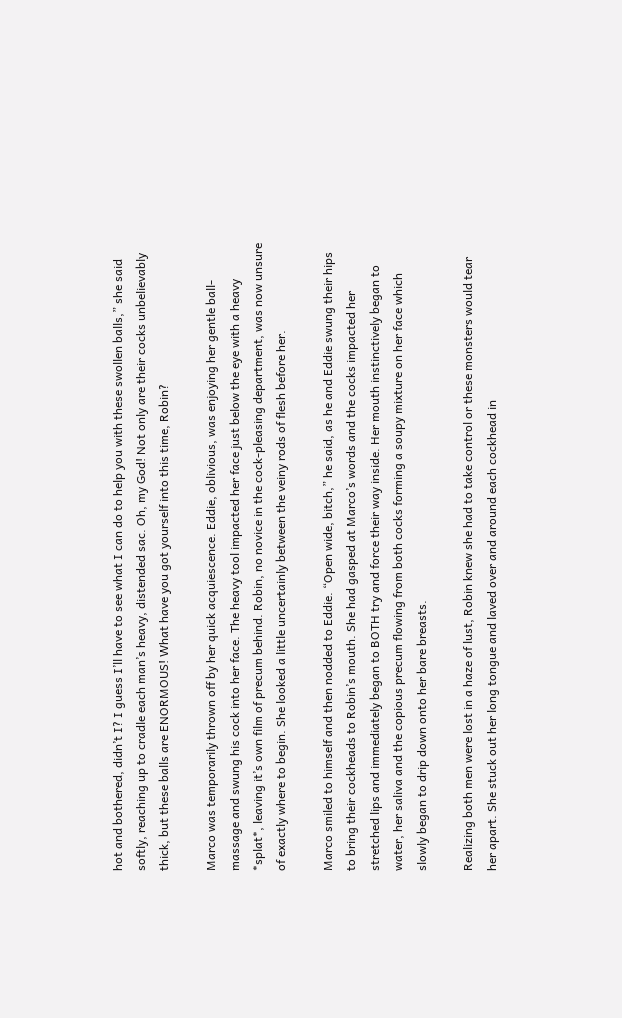hot and bothered, didn’t I? I guess I’ll have to see what I can do to help you with these swollen balls,” she said softly, reaching up to cradle each man’s heavy, distended sac. Oh, my God! Not only are their cocks unbelievably thick, but these balls are ENORMOUS! What have you got yourself into this time, Robin?

Marco was temporarily thrown off by her quick acquiescence. Eddie, oblivious, was enjoying her gentle ball-massage and swung his cock into her face. The heavy tool impacted her face just below the eye with a heavy *splat*, leaving it’s own film of precum behind. Robin, no novice in the cock-pleasing department, was now unsure of exactly where to begin. She looked a little uncertainly between the veiny rods of flesh before her.

Marco smiled to himself and then nodded to Eddie. “Open wide, bitch,” he said, as he and Eddie swung their hips to bring their cockheads to Robin’s mouth. She had gasped at Marco’s words and the cocks impacted her stretched lips and immediately began to BOTH try and force their way inside. Her mouth instinctively began to water, her saliva and the copious precum flowing from both cocks forming a soupy mixture on her face which slowly began to drip down onto her bare breasts.

Realizing both men were lost in a haze of lust, Robin knew she had to take control or these monsters would tear her apart. She stuck out her long tongue and laved over and around each cockhead in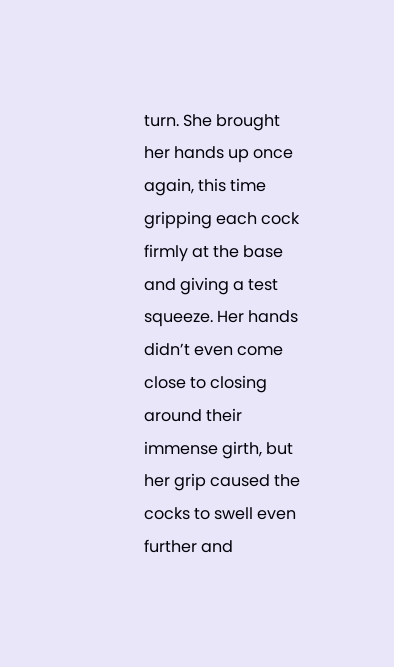turn. She brought her hands up once again, this time gripping each cock firmly at the base and giving a test squeeze. Her hands didn’t even come close to closing around their immense girth, but her grip caused the cocks to swell even further and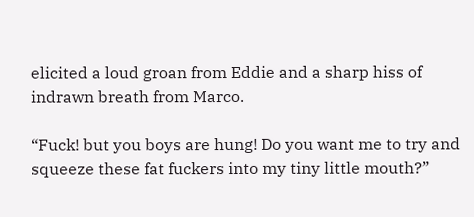elicited a loud groan from Eddie and a sharp hiss of indrawn breath from Marco.

“Fuck! but you boys are hung! Do you want me to try and squeeze these fat fuckers into my tiny little mouth?”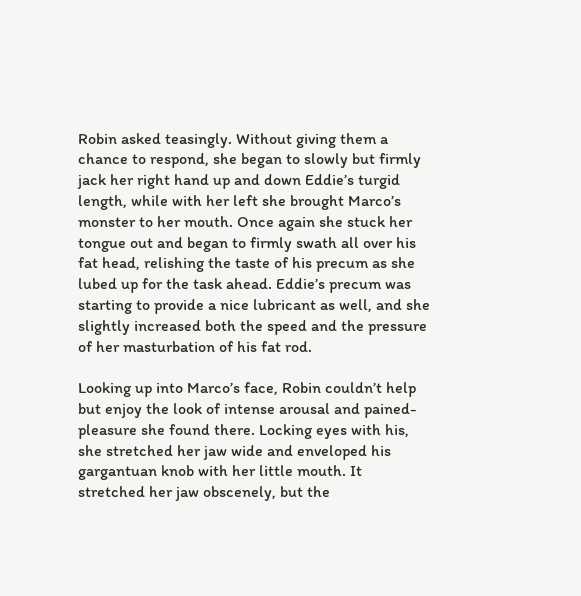Robin asked teasingly. Without giving them a chance to respond, she began to slowly but firmly jack her right hand up and down Eddie’s turgid length, while with her left she brought Marco’s monster to her mouth. Once again she stuck her tongue out and began to firmly swath all over his fat head, relishing the taste of his precum as she lubed up for the task ahead. Eddie’s precum was starting to provide a nice lubricant as well, and she slightly increased both the speed and the pressure of her masturbation of his fat rod.

Looking up into Marco’s face, Robin couldn’t help but enjoy the look of intense arousal and pained-pleasure she found there. Locking eyes with his, she stretched her jaw wide and enveloped his gargantuan knob with her little mouth. It stretched her jaw obscenely, but the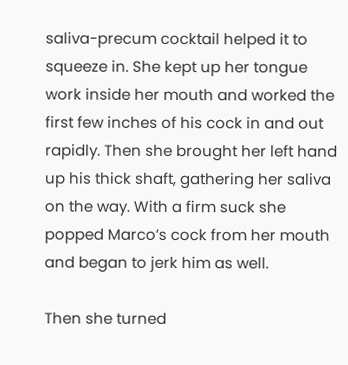saliva-precum cocktail helped it to squeeze in. She kept up her tongue work inside her mouth and worked the first few inches of his cock in and out rapidly. Then she brought her left hand up his thick shaft, gathering her saliva on the way. With a firm suck she popped Marco’s cock from her mouth and began to jerk him as well.

Then she turned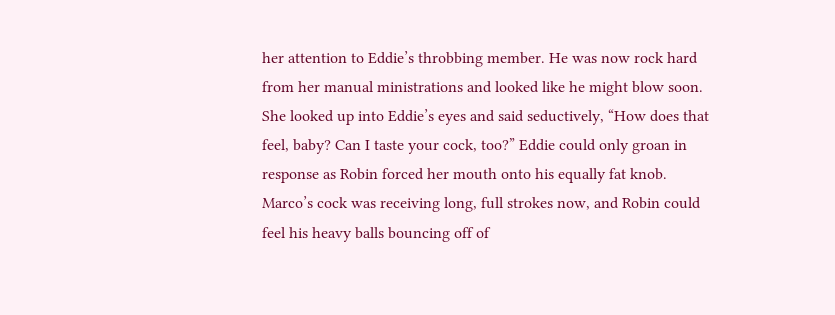her attention to Eddie’s throbbing member. He was now rock hard from her manual ministrations and looked like he might blow soon. She looked up into Eddie’s eyes and said seductively, “How does that feel, baby? Can I taste your cock, too?” Eddie could only groan in response as Robin forced her mouth onto his equally fat knob. Marco’s cock was receiving long, full strokes now, and Robin could feel his heavy balls bouncing off of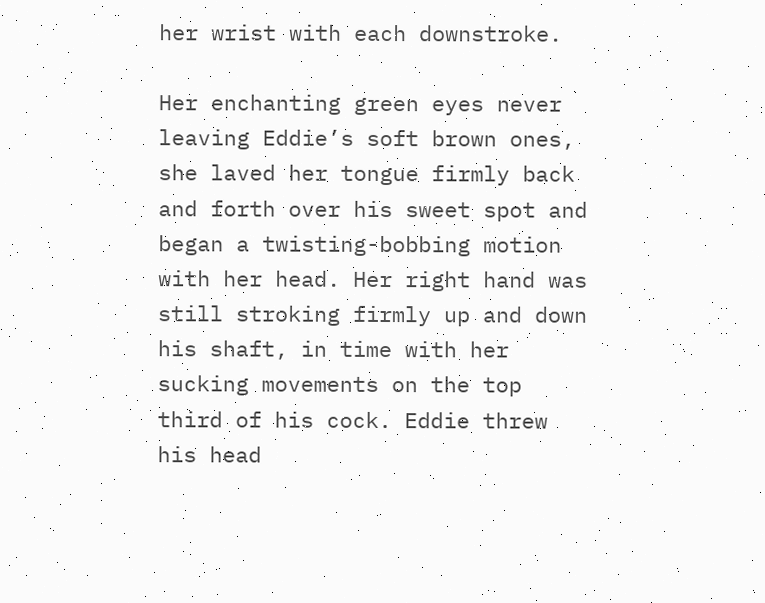her wrist with each downstroke.

Her enchanting green eyes never leaving Eddie’s soft brown ones, she laved her tongue firmly back and forth over his sweet spot and began a twisting-bobbing motion with her head. Her right hand was still stroking firmly up and down his shaft, in time with her sucking movements on the top third of his cock. Eddie threw his head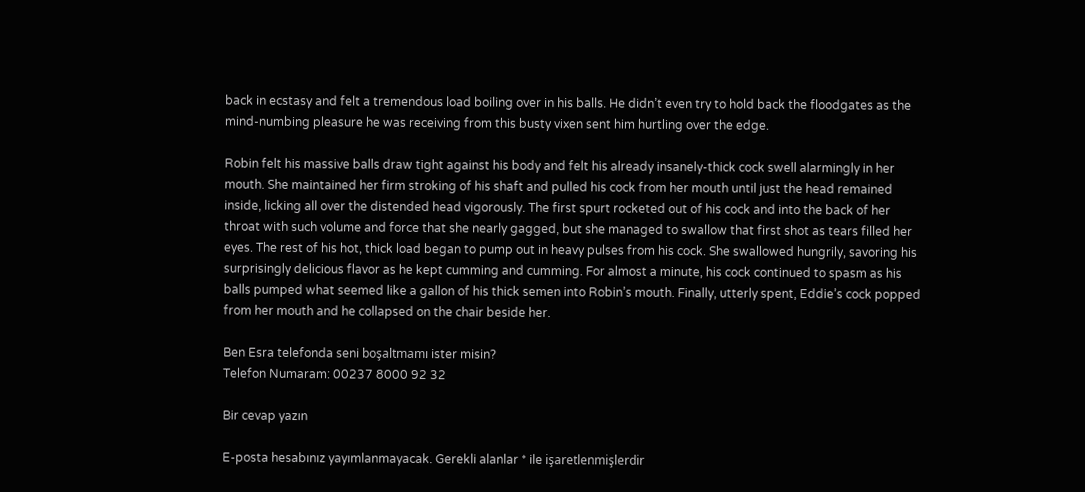back in ecstasy and felt a tremendous load boiling over in his balls. He didn’t even try to hold back the floodgates as the mind-numbing pleasure he was receiving from this busty vixen sent him hurtling over the edge.

Robin felt his massive balls draw tight against his body and felt his already insanely-thick cock swell alarmingly in her mouth. She maintained her firm stroking of his shaft and pulled his cock from her mouth until just the head remained inside, licking all over the distended head vigorously. The first spurt rocketed out of his cock and into the back of her throat with such volume and force that she nearly gagged, but she managed to swallow that first shot as tears filled her eyes. The rest of his hot, thick load began to pump out in heavy pulses from his cock. She swallowed hungrily, savoring his surprisingly delicious flavor as he kept cumming and cumming. For almost a minute, his cock continued to spasm as his balls pumped what seemed like a gallon of his thick semen into Robin’s mouth. Finally, utterly spent, Eddie’s cock popped from her mouth and he collapsed on the chair beside her.

Ben Esra telefonda seni boşaltmamı ister misin?
Telefon Numaram: 00237 8000 92 32

Bir cevap yazın

E-posta hesabınız yayımlanmayacak. Gerekli alanlar * ile işaretlenmişlerdir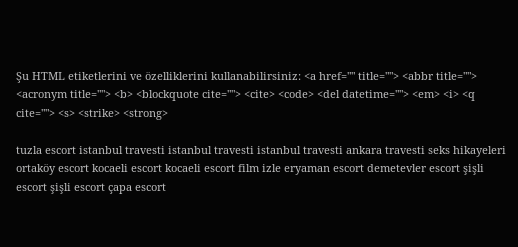Şu HTML etiketlerini ve özelliklerini kullanabilirsiniz: <a href="" title=""> <abbr title=""> <acronym title=""> <b> <blockquote cite=""> <cite> <code> <del datetime=""> <em> <i> <q cite=""> <s> <strike> <strong>

tuzla escort istanbul travesti istanbul travesti istanbul travesti ankara travesti seks hikayeleri ortaköy escort kocaeli escort kocaeli escort film izle eryaman escort demetevler escort şişli escort şişli escort çapa escort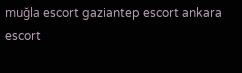muğla escort gaziantep escort ankara escort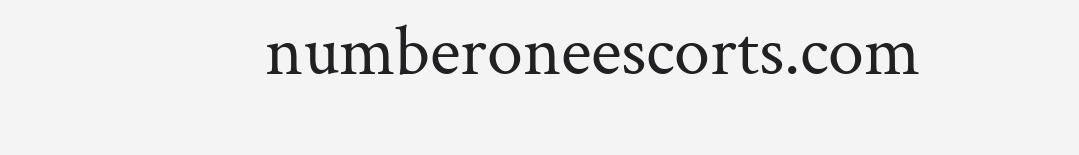numberoneescorts.com